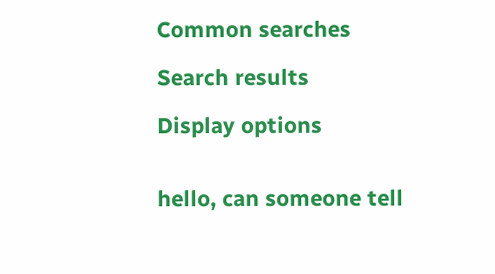Common searches

Search results

Display options


hello, can someone tell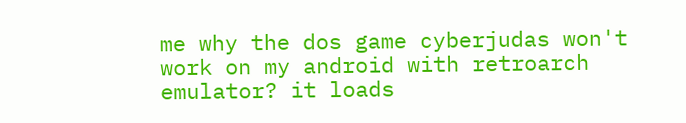me why the dos game cyberjudas won't work on my android with retroarch emulator? it loads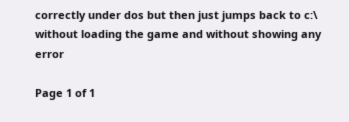correctly under dos but then just jumps back to c:\ without loading the game and without showing any error

Page 1 of 1